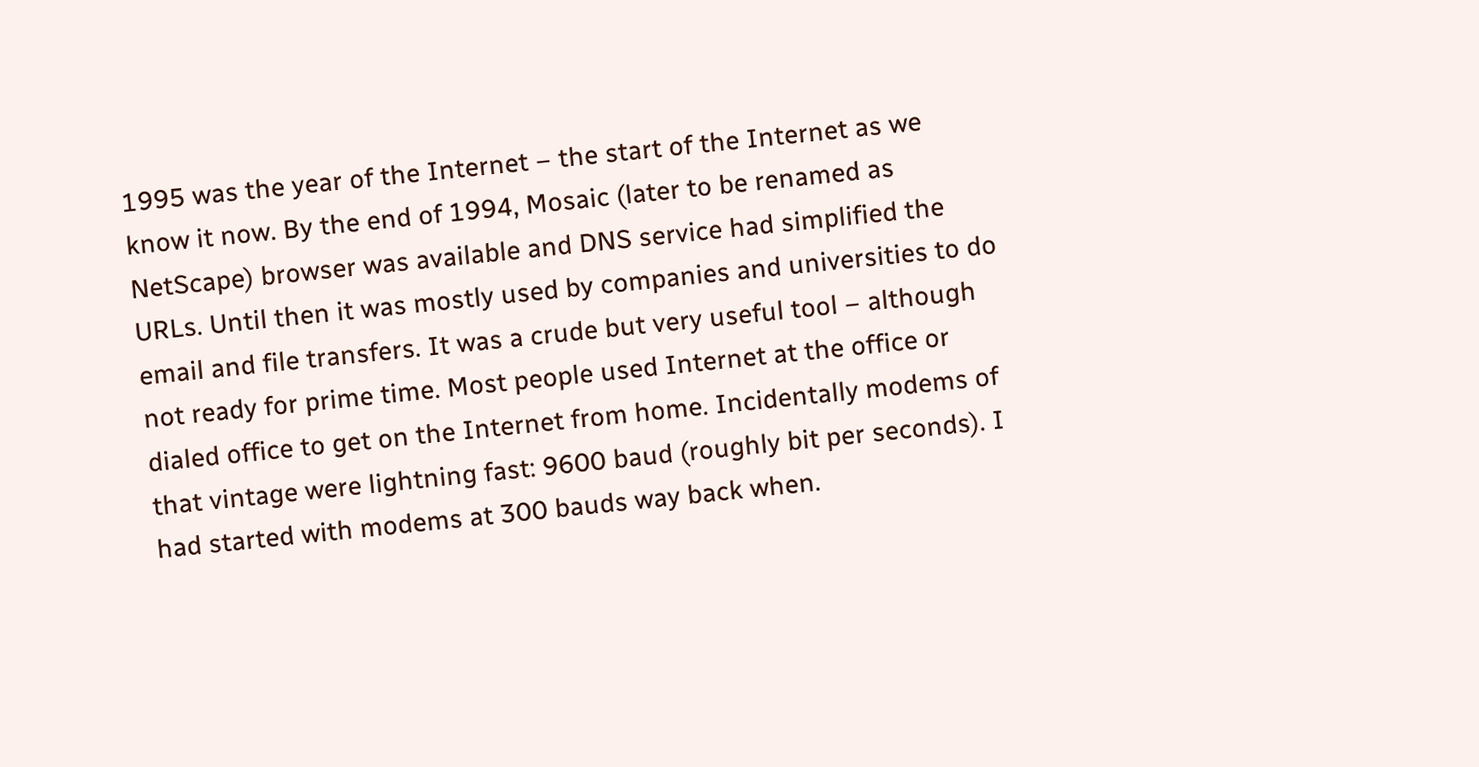1995 was the year of the Internet – the start of the Internet as we know it now. By the end of 1994, Mosaic (later to be renamed as NetScape) browser was available and DNS service had simplified the URLs. Until then it was mostly used by companies and universities to do email and file transfers. It was a crude but very useful tool – although not ready for prime time. Most people used Internet at the office or dialed office to get on the Internet from home. Incidentally modems of that vintage were lightning fast: 9600 baud (roughly bit per seconds). I had started with modems at 300 bauds way back when.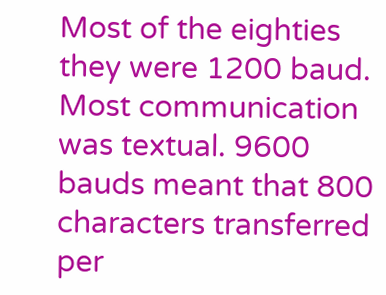Most of the eighties they were 1200 baud. Most communication was textual. 9600 bauds meant that 800 characters transferred per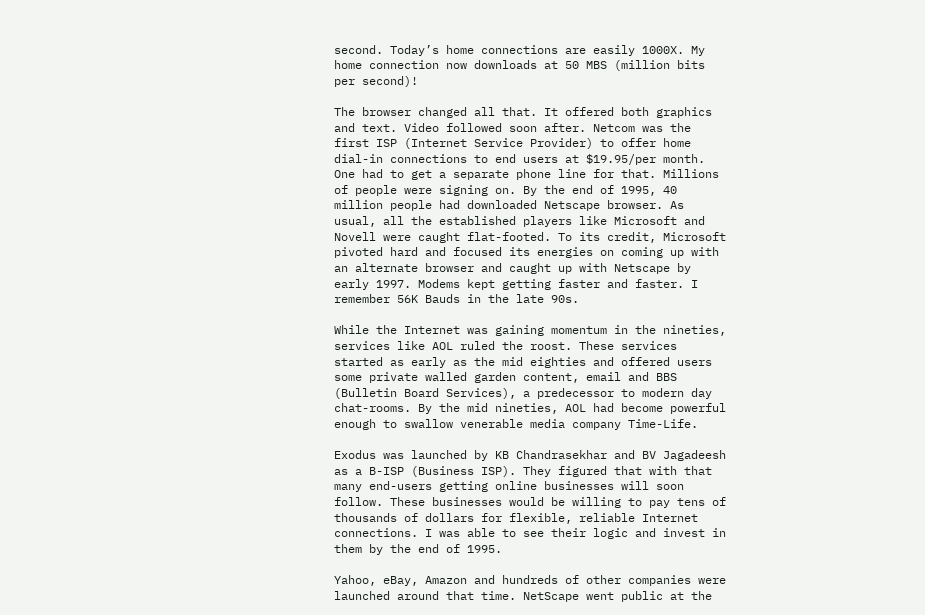second. Today’s home connections are easily 1000X. My home connection now downloads at 50 MBS (million bits per second)!

The browser changed all that. It offered both graphics and text. Video followed soon after. Netcom was the first ISP (Internet Service Provider) to offer home dial-in connections to end users at $19.95/per month. One had to get a separate phone line for that. Millions of people were signing on. By the end of 1995, 40 million people had downloaded Netscape browser. As usual, all the established players like Microsoft and Novell were caught flat-footed. To its credit, Microsoft pivoted hard and focused its energies on coming up with an alternate browser and caught up with Netscape by early 1997. Modems kept getting faster and faster. I remember 56K Bauds in the late 90s.

While the Internet was gaining momentum in the nineties, services like AOL ruled the roost. These services started as early as the mid eighties and offered users some private walled garden content, email and BBS (Bulletin Board Services), a predecessor to modern day chat-rooms. By the mid nineties, AOL had become powerful enough to swallow venerable media company Time-Life.

Exodus was launched by KB Chandrasekhar and BV Jagadeesh as a B-ISP (Business ISP). They figured that with that many end-users getting online businesses will soon follow. These businesses would be willing to pay tens of thousands of dollars for flexible, reliable Internet connections. I was able to see their logic and invest in them by the end of 1995.

Yahoo, eBay, Amazon and hundreds of other companies were launched around that time. NetScape went public at the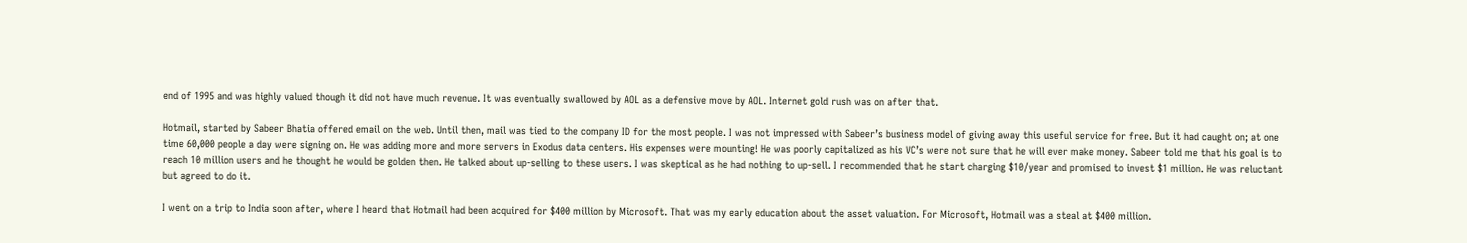end of 1995 and was highly valued though it did not have much revenue. It was eventually swallowed by AOL as a defensive move by AOL. Internet gold rush was on after that.

Hotmail, started by Sabeer Bhatia offered email on the web. Until then, mail was tied to the company ID for the most people. I was not impressed with Sabeer’s business model of giving away this useful service for free. But it had caught on; at one time 60,000 people a day were signing on. He was adding more and more servers in Exodus data centers. His expenses were mounting! He was poorly capitalized as his VC’s were not sure that he will ever make money. Sabeer told me that his goal is to reach 10 million users and he thought he would be golden then. He talked about up-selling to these users. I was skeptical as he had nothing to up-sell. I recommended that he start charging $10/year and promised to invest $1 million. He was reluctant but agreed to do it.

I went on a trip to India soon after, where I heard that Hotmail had been acquired for $400 million by Microsoft. That was my early education about the asset valuation. For Microsoft, Hotmail was a steal at $400 million.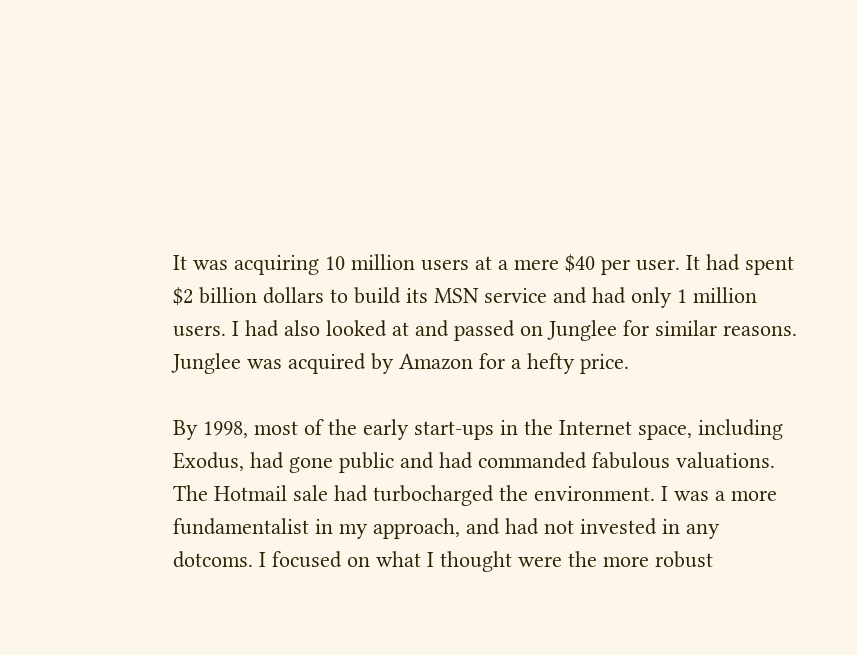It was acquiring 10 million users at a mere $40 per user. It had spent $2 billion dollars to build its MSN service and had only 1 million users. I had also looked at and passed on Junglee for similar reasons. Junglee was acquired by Amazon for a hefty price.

By 1998, most of the early start-ups in the Internet space, including Exodus, had gone public and had commanded fabulous valuations. The Hotmail sale had turbocharged the environment. I was a more fundamentalist in my approach, and had not invested in any dotcoms. I focused on what I thought were the more robust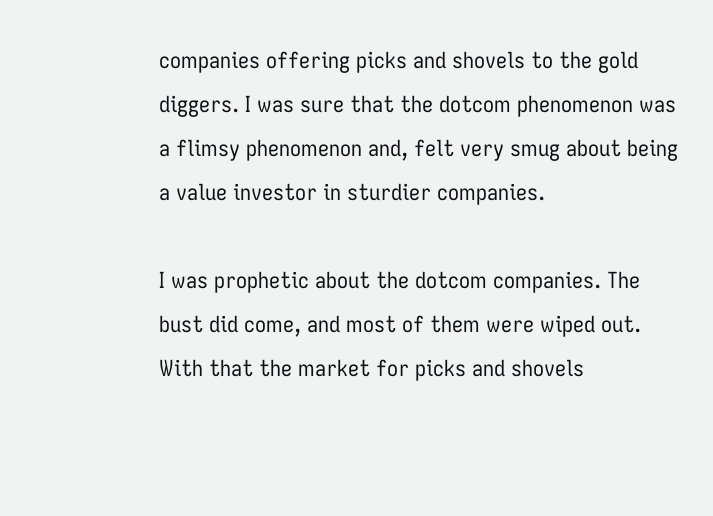companies offering picks and shovels to the gold diggers. I was sure that the dotcom phenomenon was a flimsy phenomenon and, felt very smug about being a value investor in sturdier companies.

I was prophetic about the dotcom companies. The bust did come, and most of them were wiped out. With that the market for picks and shovels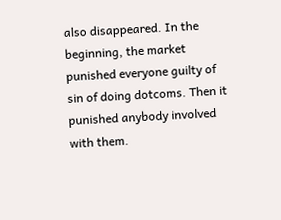also disappeared. In the beginning, the market punished everyone guilty of sin of doing dotcoms. Then it punished anybody involved with them.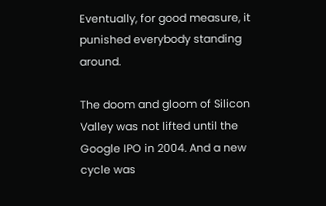Eventually, for good measure, it punished everybody standing around.

The doom and gloom of Silicon Valley was not lifted until the Google IPO in 2004. And a new cycle was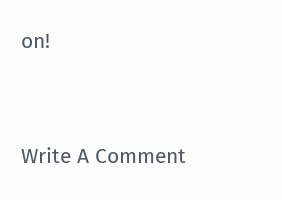on!




Write A Comment